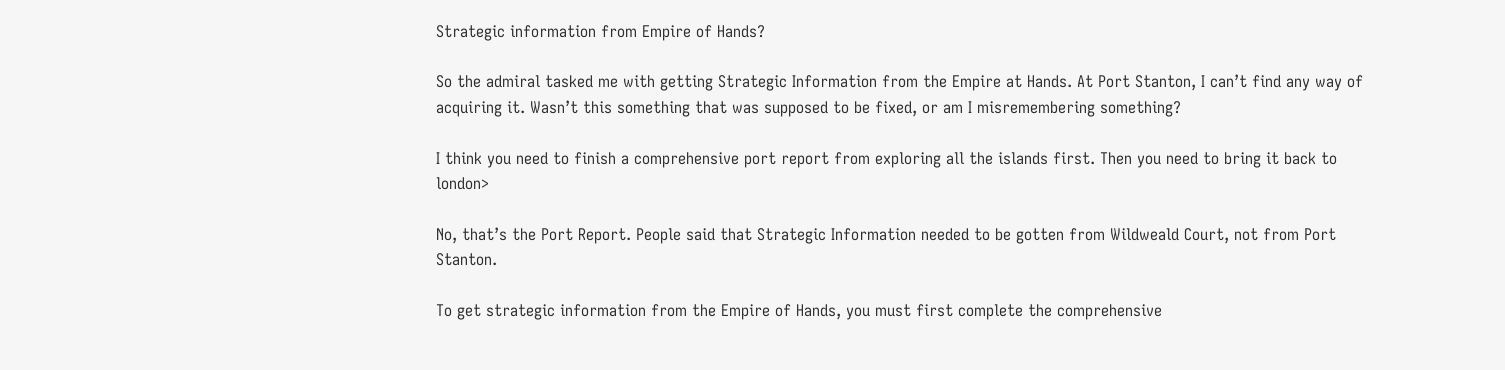Strategic information from Empire of Hands?

So the admiral tasked me with getting Strategic Information from the Empire at Hands. At Port Stanton, I can’t find any way of acquiring it. Wasn’t this something that was supposed to be fixed, or am I misremembering something?

I think you need to finish a comprehensive port report from exploring all the islands first. Then you need to bring it back to london>

No, that’s the Port Report. People said that Strategic Information needed to be gotten from Wildweald Court, not from Port Stanton.

To get strategic information from the Empire of Hands, you must first complete the comprehensive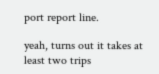port report line.

yeah, turns out it takes at least two trips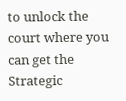to unlock the court where you can get the Strategic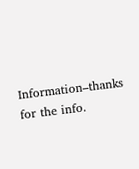Information–thanks for the info.